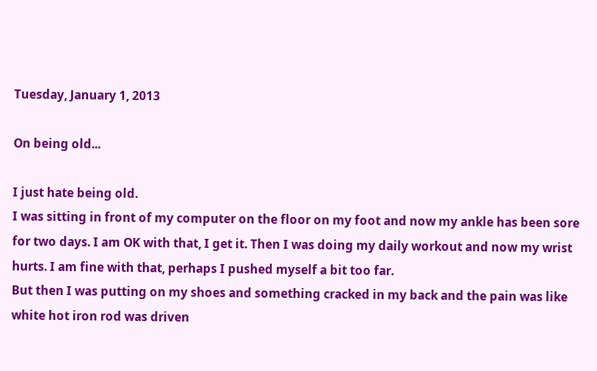Tuesday, January 1, 2013

On being old...

I just hate being old.
I was sitting in front of my computer on the floor on my foot and now my ankle has been sore for two days. I am OK with that, I get it. Then I was doing my daily workout and now my wrist hurts. I am fine with that, perhaps I pushed myself a bit too far.
But then I was putting on my shoes and something cracked in my back and the pain was like white hot iron rod was driven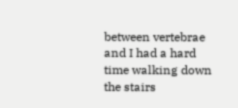between vertebrae and I had a hard time walking down the stairs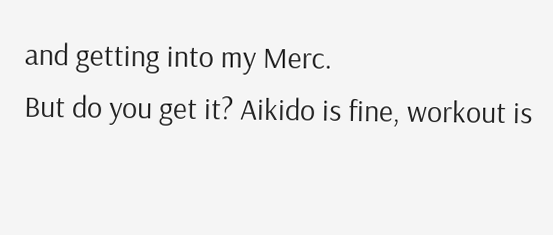and getting into my Merc.
But do you get it? Aikido is fine, workout is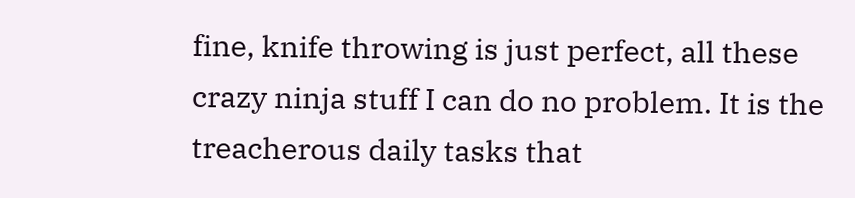fine, knife throwing is just perfect, all these crazy ninja stuff I can do no problem. It is the treacherous daily tasks that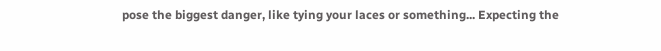pose the biggest danger, like tying your laces or something... Expecting the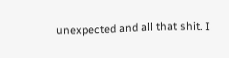unexpected and all that shit. I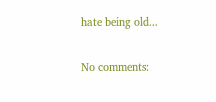hate being old...

No comments: